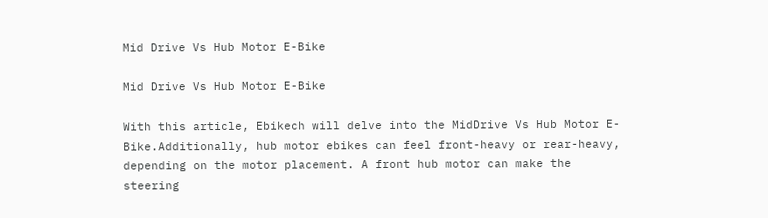Mid Drive Vs Hub Motor E-Bike

Mid Drive Vs Hub Motor E-Bike

With this article, Ebikech will delve into the MidDrive Vs Hub Motor E-Bike.Additionally, hub motor ebikes can feel front-heavy or rear-heavy, depending on the motor placement. A front hub motor can make the steering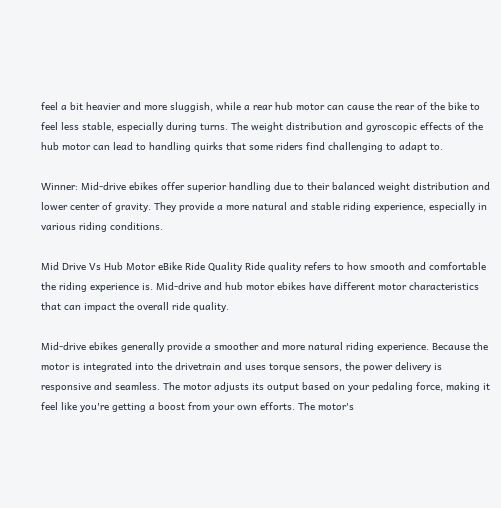feel a bit heavier and more sluggish, while a rear hub motor can cause the rear of the bike to feel less stable, especially during turns. The weight distribution and gyroscopic effects of the hub motor can lead to handling quirks that some riders find challenging to adapt to.

Winner: Mid-drive ebikes offer superior handling due to their balanced weight distribution and lower center of gravity. They provide a more natural and stable riding experience, especially in various riding conditions.

Mid Drive Vs Hub Motor eBike Ride Quality Ride quality refers to how smooth and comfortable the riding experience is. Mid-drive and hub motor ebikes have different motor characteristics that can impact the overall ride quality.

Mid-drive ebikes generally provide a smoother and more natural riding experience. Because the motor is integrated into the drivetrain and uses torque sensors, the power delivery is responsive and seamless. The motor adjusts its output based on your pedaling force, making it feel like you're getting a boost from your own efforts. The motor's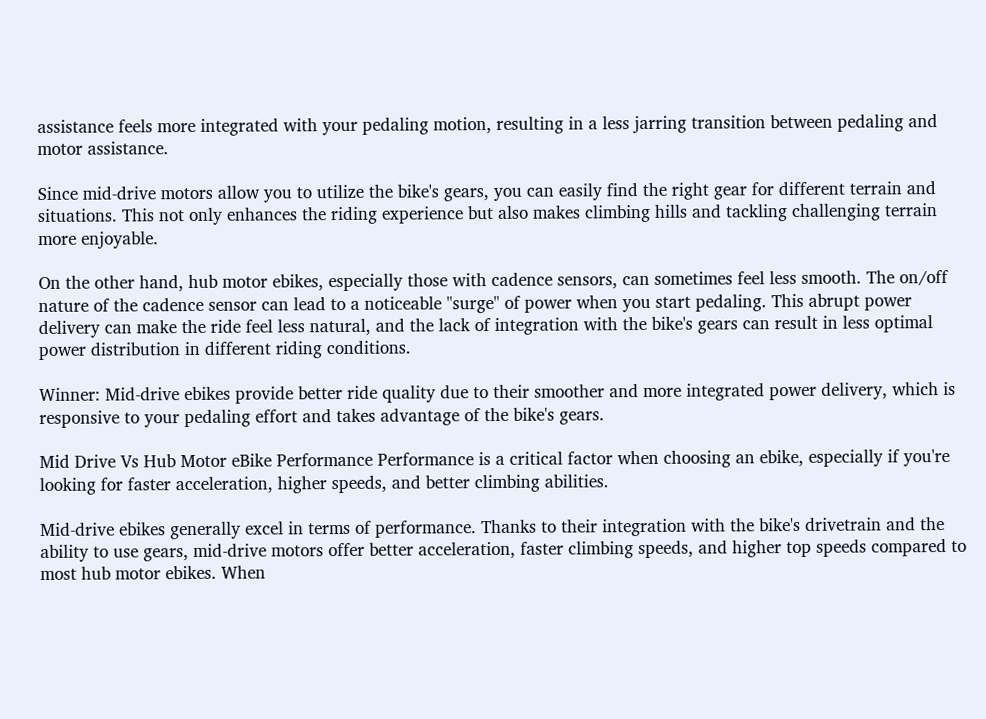assistance feels more integrated with your pedaling motion, resulting in a less jarring transition between pedaling and motor assistance.

Since mid-drive motors allow you to utilize the bike's gears, you can easily find the right gear for different terrain and situations. This not only enhances the riding experience but also makes climbing hills and tackling challenging terrain more enjoyable.

On the other hand, hub motor ebikes, especially those with cadence sensors, can sometimes feel less smooth. The on/off nature of the cadence sensor can lead to a noticeable "surge" of power when you start pedaling. This abrupt power delivery can make the ride feel less natural, and the lack of integration with the bike's gears can result in less optimal power distribution in different riding conditions.

Winner: Mid-drive ebikes provide better ride quality due to their smoother and more integrated power delivery, which is responsive to your pedaling effort and takes advantage of the bike's gears.

Mid Drive Vs Hub Motor eBike Performance Performance is a critical factor when choosing an ebike, especially if you're looking for faster acceleration, higher speeds, and better climbing abilities.

Mid-drive ebikes generally excel in terms of performance. Thanks to their integration with the bike's drivetrain and the ability to use gears, mid-drive motors offer better acceleration, faster climbing speeds, and higher top speeds compared to most hub motor ebikes. When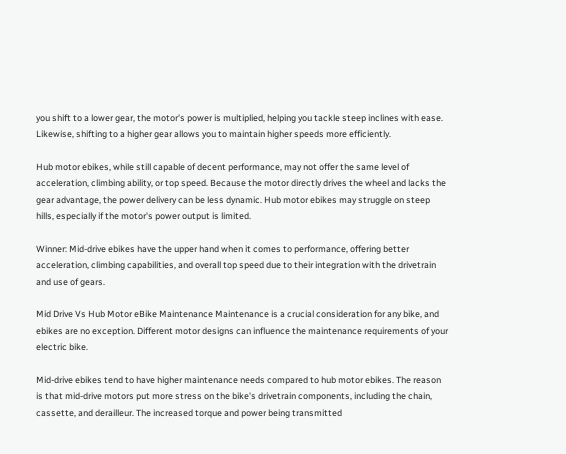you shift to a lower gear, the motor's power is multiplied, helping you tackle steep inclines with ease. Likewise, shifting to a higher gear allows you to maintain higher speeds more efficiently.

Hub motor ebikes, while still capable of decent performance, may not offer the same level of acceleration, climbing ability, or top speed. Because the motor directly drives the wheel and lacks the gear advantage, the power delivery can be less dynamic. Hub motor ebikes may struggle on steep hills, especially if the motor's power output is limited.

Winner: Mid-drive ebikes have the upper hand when it comes to performance, offering better acceleration, climbing capabilities, and overall top speed due to their integration with the drivetrain and use of gears.

Mid Drive Vs Hub Motor eBike Maintenance Maintenance is a crucial consideration for any bike, and ebikes are no exception. Different motor designs can influence the maintenance requirements of your electric bike.

Mid-drive ebikes tend to have higher maintenance needs compared to hub motor ebikes. The reason is that mid-drive motors put more stress on the bike's drivetrain components, including the chain, cassette, and derailleur. The increased torque and power being transmitted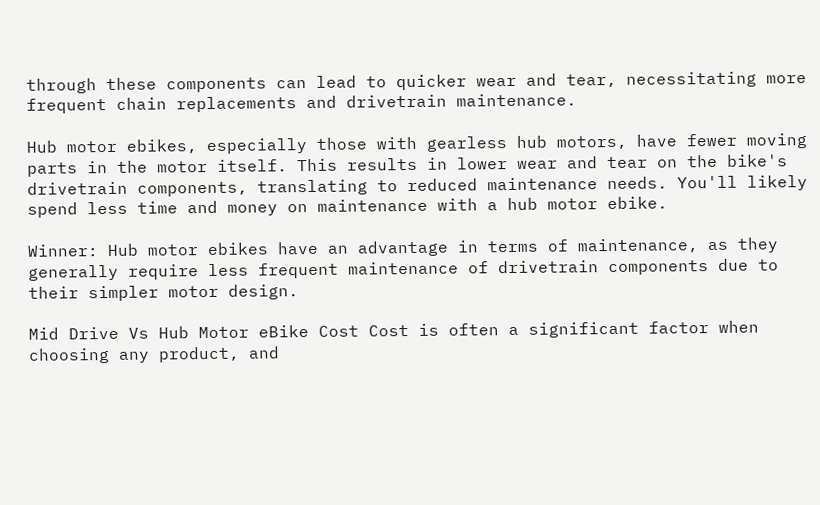through these components can lead to quicker wear and tear, necessitating more frequent chain replacements and drivetrain maintenance.

Hub motor ebikes, especially those with gearless hub motors, have fewer moving parts in the motor itself. This results in lower wear and tear on the bike's drivetrain components, translating to reduced maintenance needs. You'll likely spend less time and money on maintenance with a hub motor ebike.

Winner: Hub motor ebikes have an advantage in terms of maintenance, as they generally require less frequent maintenance of drivetrain components due to their simpler motor design.

Mid Drive Vs Hub Motor eBike Cost Cost is often a significant factor when choosing any product, and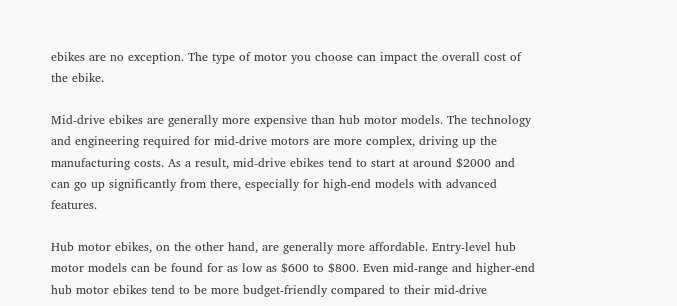ebikes are no exception. The type of motor you choose can impact the overall cost of the ebike.

Mid-drive ebikes are generally more expensive than hub motor models. The technology and engineering required for mid-drive motors are more complex, driving up the manufacturing costs. As a result, mid-drive ebikes tend to start at around $2000 and can go up significantly from there, especially for high-end models with advanced features.

Hub motor ebikes, on the other hand, are generally more affordable. Entry-level hub motor models can be found for as low as $600 to $800. Even mid-range and higher-end hub motor ebikes tend to be more budget-friendly compared to their mid-drive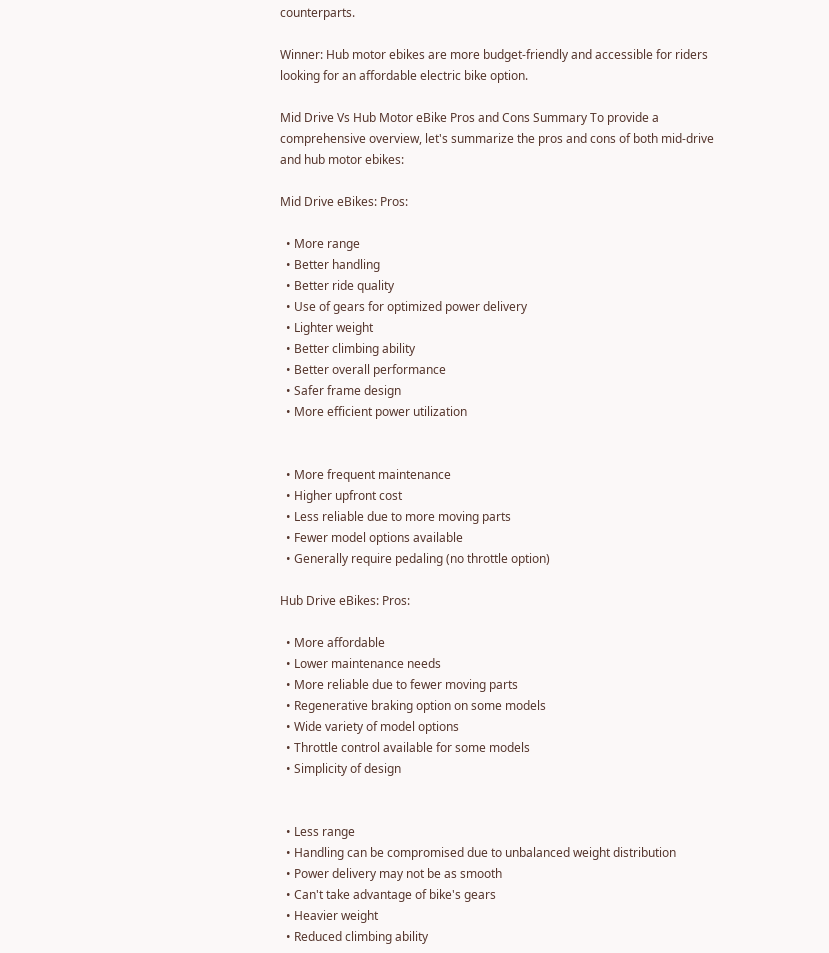counterparts.

Winner: Hub motor ebikes are more budget-friendly and accessible for riders looking for an affordable electric bike option.

Mid Drive Vs Hub Motor eBike Pros and Cons Summary To provide a comprehensive overview, let's summarize the pros and cons of both mid-drive and hub motor ebikes:

Mid Drive eBikes: Pros:

  • More range
  • Better handling
  • Better ride quality
  • Use of gears for optimized power delivery
  • Lighter weight
  • Better climbing ability
  • Better overall performance
  • Safer frame design
  • More efficient power utilization


  • More frequent maintenance
  • Higher upfront cost
  • Less reliable due to more moving parts
  • Fewer model options available
  • Generally require pedaling (no throttle option)

Hub Drive eBikes: Pros:

  • More affordable
  • Lower maintenance needs
  • More reliable due to fewer moving parts
  • Regenerative braking option on some models
  • Wide variety of model options
  • Throttle control available for some models
  • Simplicity of design


  • Less range
  • Handling can be compromised due to unbalanced weight distribution
  • Power delivery may not be as smooth
  • Can't take advantage of bike's gears
  • Heavier weight
  • Reduced climbing ability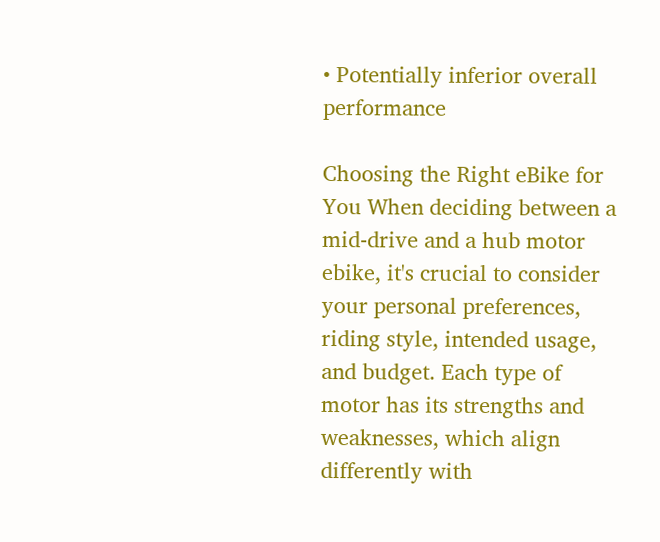• Potentially inferior overall performance

Choosing the Right eBike for You When deciding between a mid-drive and a hub motor ebike, it's crucial to consider your personal preferences, riding style, intended usage, and budget. Each type of motor has its strengths and weaknesses, which align differently with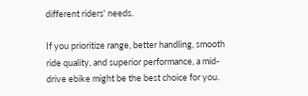different riders' needs.

If you prioritize range, better handling, smooth ride quality, and superior performance, a mid-drive ebike might be the best choice for you.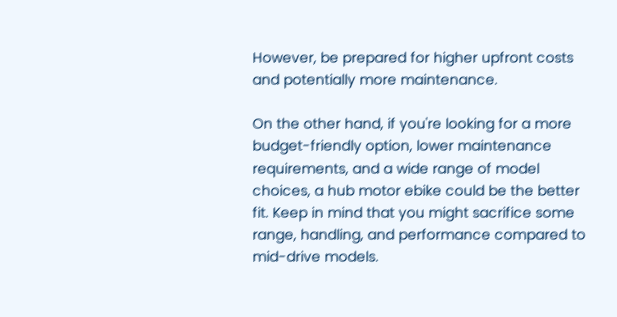However, be prepared for higher upfront costs and potentially more maintenance.

On the other hand, if you're looking for a more budget-friendly option, lower maintenance requirements, and a wide range of model choices, a hub motor ebike could be the better fit. Keep in mind that you might sacrifice some range, handling, and performance compared to mid-drive models.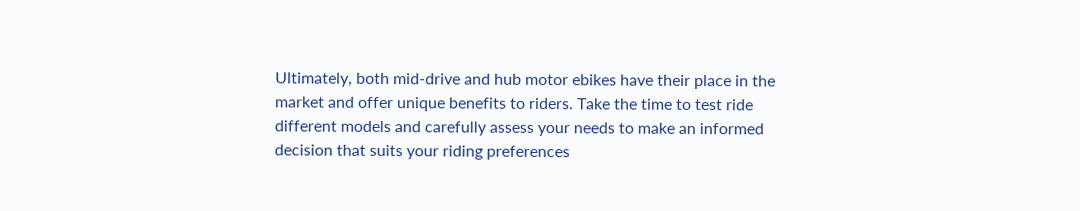Ultimately, both mid-drive and hub motor ebikes have their place in the market and offer unique benefits to riders. Take the time to test ride different models and carefully assess your needs to make an informed decision that suits your riding preferences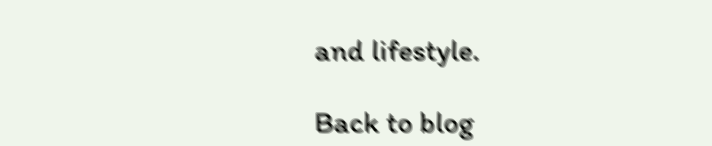and lifestyle.

Back to blog